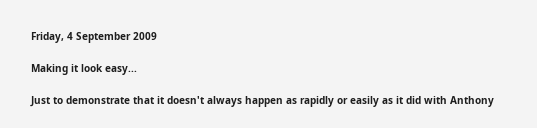Friday, 4 September 2009

Making it look easy...

Just to demonstrate that it doesn't always happen as rapidly or easily as it did with Anthony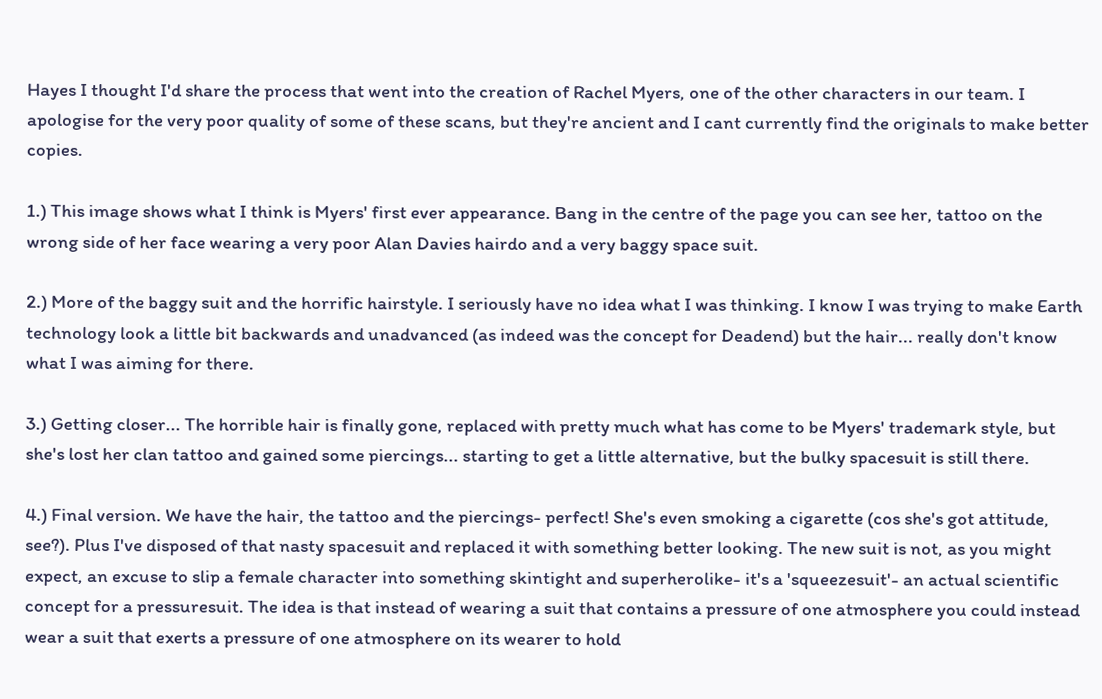Hayes I thought I'd share the process that went into the creation of Rachel Myers, one of the other characters in our team. I apologise for the very poor quality of some of these scans, but they're ancient and I cant currently find the originals to make better copies.

1.) This image shows what I think is Myers' first ever appearance. Bang in the centre of the page you can see her, tattoo on the wrong side of her face wearing a very poor Alan Davies hairdo and a very baggy space suit.

2.) More of the baggy suit and the horrific hairstyle. I seriously have no idea what I was thinking. I know I was trying to make Earth technology look a little bit backwards and unadvanced (as indeed was the concept for Deadend) but the hair... really don't know what I was aiming for there.

3.) Getting closer... The horrible hair is finally gone, replaced with pretty much what has come to be Myers' trademark style, but she's lost her clan tattoo and gained some piercings... starting to get a little alternative, but the bulky spacesuit is still there.

4.) Final version. We have the hair, the tattoo and the piercings- perfect! She's even smoking a cigarette (cos she's got attitude, see?). Plus I've disposed of that nasty spacesuit and replaced it with something better looking. The new suit is not, as you might expect, an excuse to slip a female character into something skintight and superherolike- it's a 'squeezesuit'- an actual scientific concept for a pressuresuit. The idea is that instead of wearing a suit that contains a pressure of one atmosphere you could instead wear a suit that exerts a pressure of one atmosphere on its wearer to hold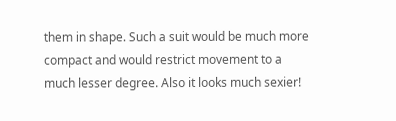them in shape. Such a suit would be much more compact and would restrict movement to a much lesser degree. Also it looks much sexier!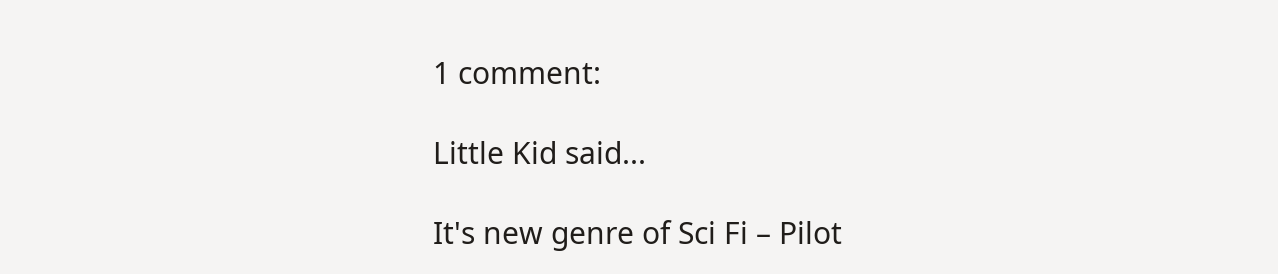1 comment:

Little Kid said...

It's new genre of Sci Fi – Pilot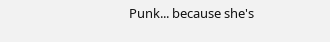Punk... because she's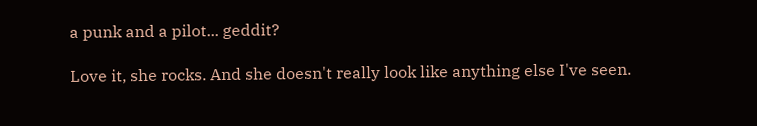a punk and a pilot... geddit?

Love it, she rocks. And she doesn't really look like anything else I've seen.